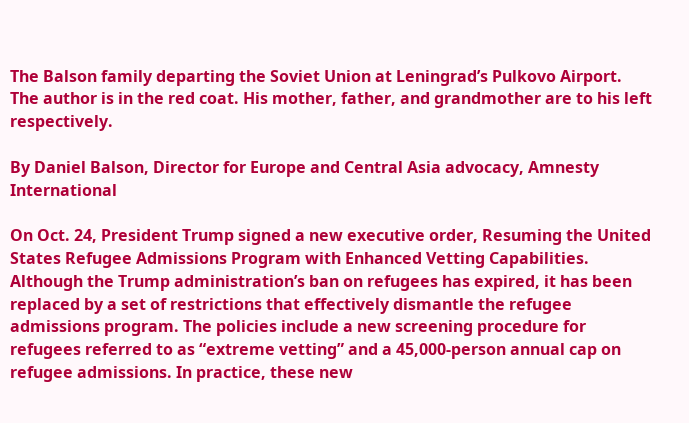The Balson family departing the Soviet Union at Leningrad’s Pulkovo Airport. The author is in the red coat. His mother, father, and grandmother are to his left respectively.

By Daniel Balson, Director for Europe and Central Asia advocacy, Amnesty International

On Oct. 24, President Trump signed a new executive order, Resuming the United States Refugee Admissions Program with Enhanced Vetting Capabilities. Although the Trump administration’s ban on refugees has expired, it has been replaced by a set of restrictions that effectively dismantle the refugee admissions program. The policies include a new screening procedure for refugees referred to as “extreme vetting” and a 45,000-person annual cap on refugee admissions. In practice, these new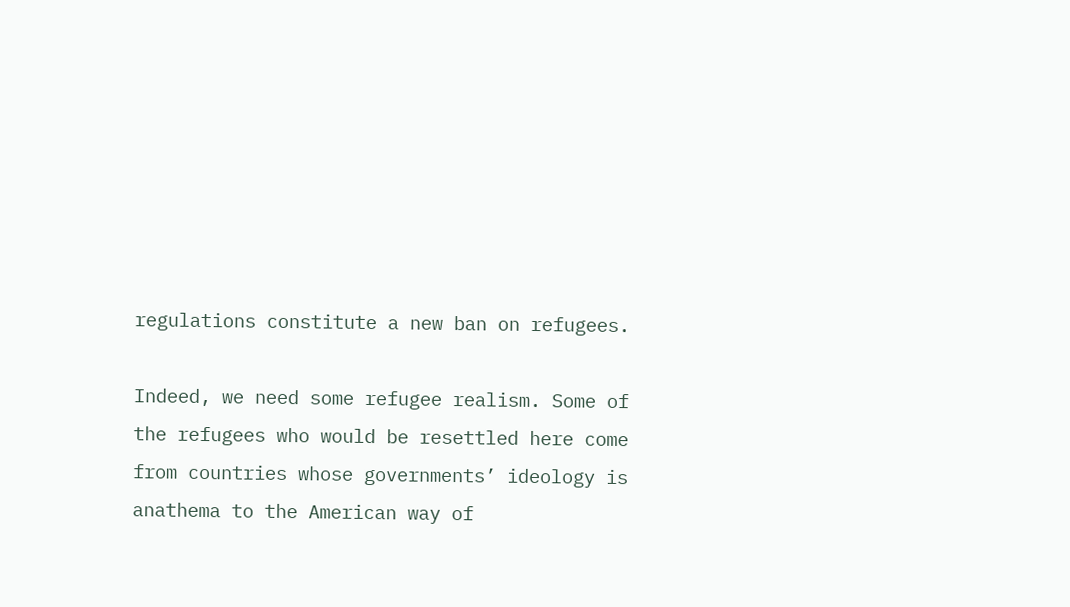regulations constitute a new ban on refugees.

Indeed, we need some refugee realism. Some of the refugees who would be resettled here come from countries whose governments’ ideology is anathema to the American way of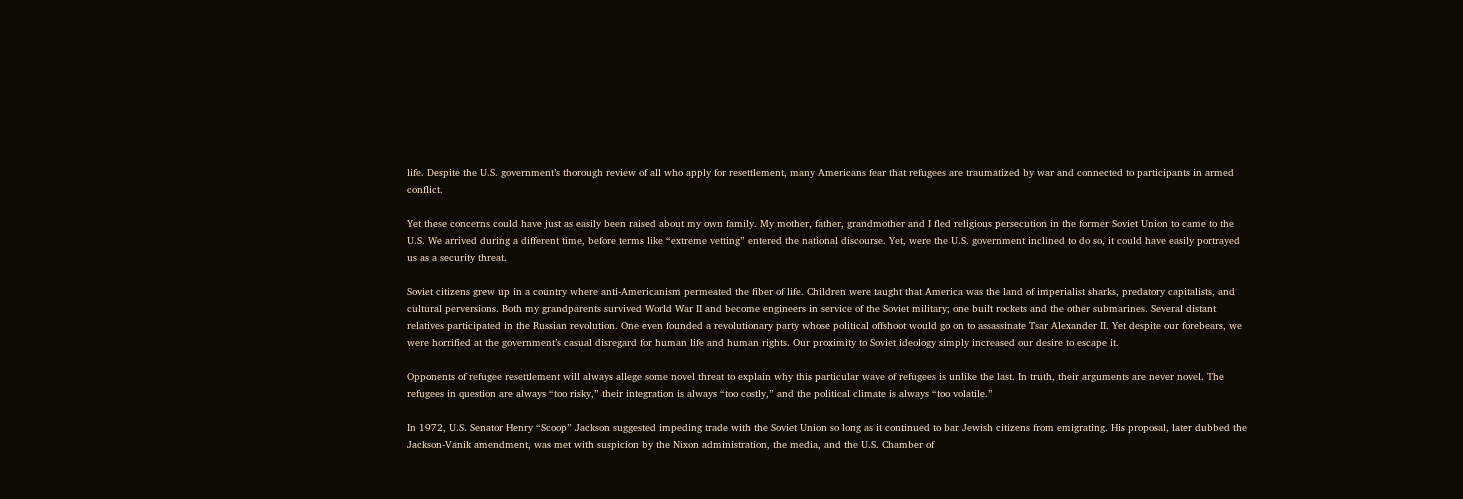life. Despite the U.S. government’s thorough review of all who apply for resettlement, many Americans fear that refugees are traumatized by war and connected to participants in armed conflict.

Yet these concerns could have just as easily been raised about my own family. My mother, father, grandmother and I fled religious persecution in the former Soviet Union to came to the U.S. We arrived during a different time, before terms like “extreme vetting” entered the national discourse. Yet, were the U.S. government inclined to do so, it could have easily portrayed us as a security threat.

Soviet citizens grew up in a country where anti-Americanism permeated the fiber of life. Children were taught that America was the land of imperialist sharks, predatory capitalists, and cultural perversions. Both my grandparents survived World War II and become engineers in service of the Soviet military; one built rockets and the other submarines. Several distant relatives participated in the Russian revolution. One even founded a revolutionary party whose political offshoot would go on to assassinate Tsar Alexander II. Yet despite our forebears, we were horrified at the government’s casual disregard for human life and human rights. Our proximity to Soviet ideology simply increased our desire to escape it.

Opponents of refugee resettlement will always allege some novel threat to explain why this particular wave of refugees is unlike the last. In truth, their arguments are never novel. The refugees in question are always “too risky,” their integration is always “too costly,” and the political climate is always “too volatile.”

In 1972, U.S. Senator Henry “Scoop” Jackson suggested impeding trade with the Soviet Union so long as it continued to bar Jewish citizens from emigrating. His proposal, later dubbed the Jackson-Vanik amendment, was met with suspicion by the Nixon administration, the media, and the U.S. Chamber of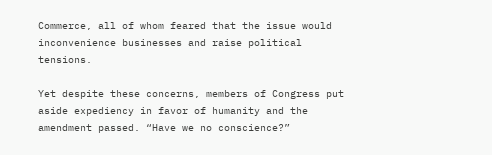Commerce, all of whom feared that the issue would inconvenience businesses and raise political tensions.

Yet despite these concerns, members of Congress put aside expediency in favor of humanity and the amendment passed. “Have we no conscience?”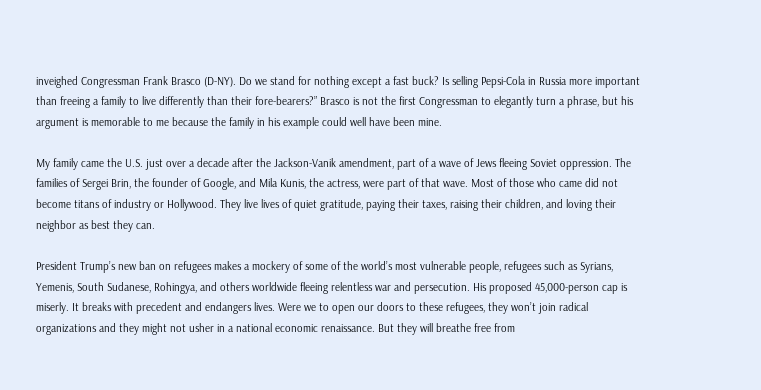inveighed Congressman Frank Brasco (D-NY). Do we stand for nothing except a fast buck? Is selling Pepsi-Cola in Russia more important than freeing a family to live differently than their fore-bearers?” Brasco is not the first Congressman to elegantly turn a phrase, but his argument is memorable to me because the family in his example could well have been mine.

My family came the U.S. just over a decade after the Jackson-Vanik amendment, part of a wave of Jews fleeing Soviet oppression. The families of Sergei Brin, the founder of Google, and Mila Kunis, the actress, were part of that wave. Most of those who came did not become titans of industry or Hollywood. They live lives of quiet gratitude, paying their taxes, raising their children, and loving their neighbor as best they can.

President Trump’s new ban on refugees makes a mockery of some of the world’s most vulnerable people, refugees such as Syrians, Yemenis, South Sudanese, Rohingya, and others worldwide fleeing relentless war and persecution. His proposed 45,000-person cap is miserly. It breaks with precedent and endangers lives. Were we to open our doors to these refugees, they won’t join radical organizations and they might not usher in a national economic renaissance. But they will breathe free from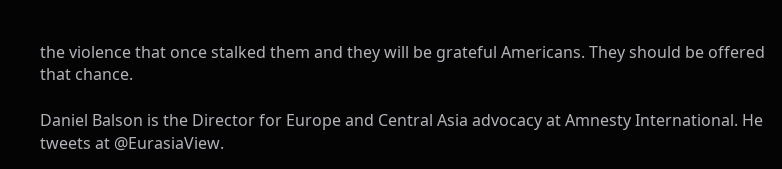the violence that once stalked them and they will be grateful Americans. They should be offered that chance.

Daniel Balson is the Director for Europe and Central Asia advocacy at Amnesty International. He tweets at @EurasiaView.